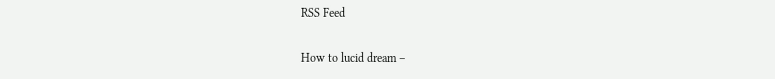RSS Feed

How to lucid dream –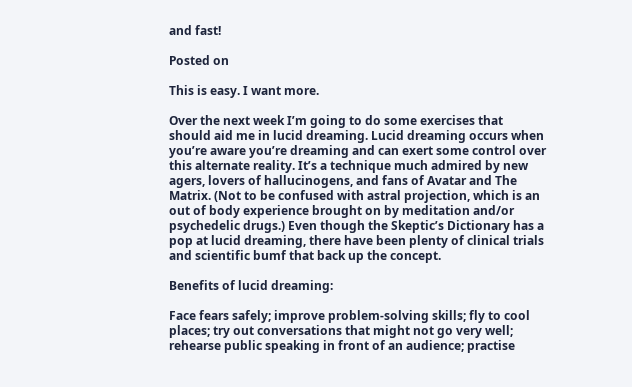and fast!

Posted on

This is easy. I want more.

Over the next week I’m going to do some exercises that should aid me in lucid dreaming. Lucid dreaming occurs when you’re aware you’re dreaming and can exert some control over this alternate reality. It’s a technique much admired by new agers, lovers of hallucinogens, and fans of Avatar and The Matrix. (Not to be confused with astral projection, which is an out of body experience brought on by meditation and/or psychedelic drugs.) Even though the Skeptic’s Dictionary has a pop at lucid dreaming, there have been plenty of clinical trials and scientific bumf that back up the concept.

Benefits of lucid dreaming:

Face fears safely; improve problem-solving skills; fly to cool places; try out conversations that might not go very well; rehearse public speaking in front of an audience; practise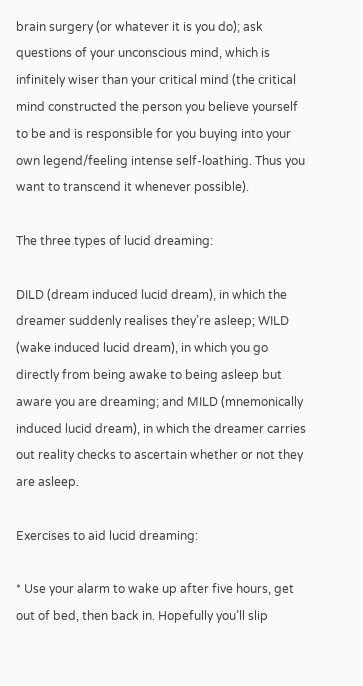brain surgery (or whatever it is you do); ask questions of your unconscious mind, which is infinitely wiser than your critical mind (the critical mind constructed the person you believe yourself to be and is responsible for you buying into your own legend/feeling intense self-loathing. Thus you want to transcend it whenever possible).

The three types of lucid dreaming:

DILD (dream induced lucid dream), in which the dreamer suddenly realises they’re asleep; WILD (wake induced lucid dream), in which you go directly from being awake to being asleep but aware you are dreaming; and MILD (mnemonically induced lucid dream), in which the dreamer carries out reality checks to ascertain whether or not they are asleep.

Exercises to aid lucid dreaming:

* Use your alarm to wake up after five hours, get out of bed, then back in. Hopefully you’ll slip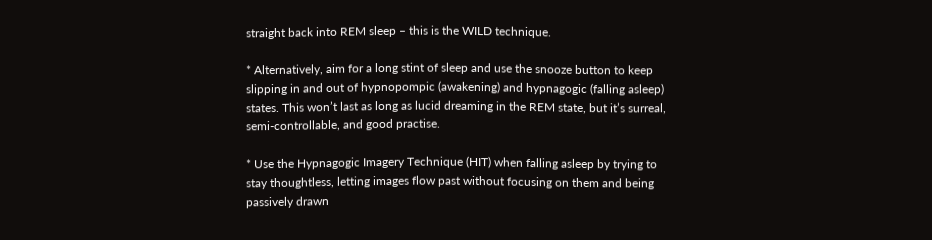straight back into REM sleep – this is the WILD technique.

* Alternatively, aim for a long stint of sleep and use the snooze button to keep slipping in and out of hypnopompic (awakening) and hypnagogic (falling asleep) states. This won’t last as long as lucid dreaming in the REM state, but it’s surreal, semi-controllable, and good practise.

* Use the Hypnagogic Imagery Technique (HIT) when falling asleep by trying to stay thoughtless, letting images flow past without focusing on them and being passively drawn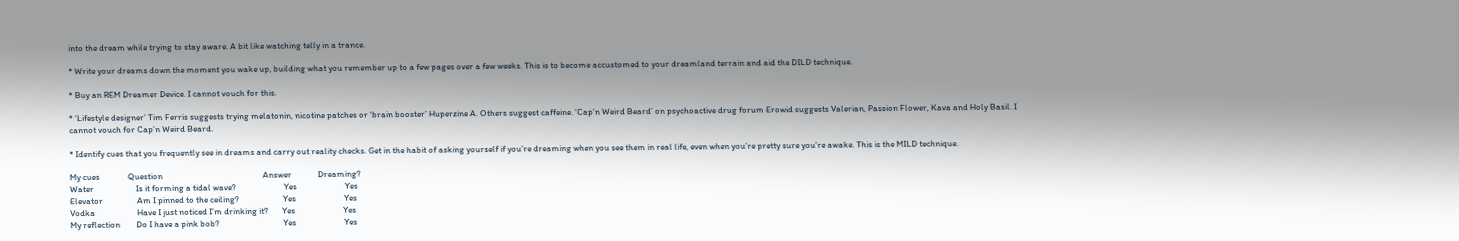into the dream while trying to stay aware. A bit like watching telly in a trance.

* Write your dreams down the moment you wake up, building what you remember up to a few pages over a few weeks. This is to become accustomed to your dreamland terrain and aid the DILD technique.

* Buy an REM Dreamer Device. I cannot vouch for this.

* ‘Lifestyle designer’ Tim Ferris suggests trying melatonin, nicotine patches or ‘brain booster’ Huperzine A. Others suggest caffeine. ‘Cap’n Weird Beard’ on psychoactive drug forum Erowid suggests Valerian, Passion Flower, Kava and Holy Basil. I cannot vouch for Cap’n Weird Beard.

* Identify cues that you frequently see in dreams and carry out reality checks. Get in the habit of asking yourself if you’re dreaming when you see them in real life, even when you’re pretty sure you’re awake. This is the MILD technique.

My cues              Question                                                  Answer             Dreaming?
Water                     Is it forming a tidal wave?                        Yes                        Yes
Elevator                 Am I pinned to the ceiling?                      Yes                        Yes
Vodka                     Have I just noticed I’m drinking it?       Yes                        Yes
My reflection        Do I have a pink bob?                                Yes                        Yes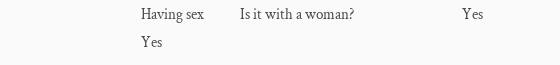Having sex            Is it with a woman?                                    Yes                        Yes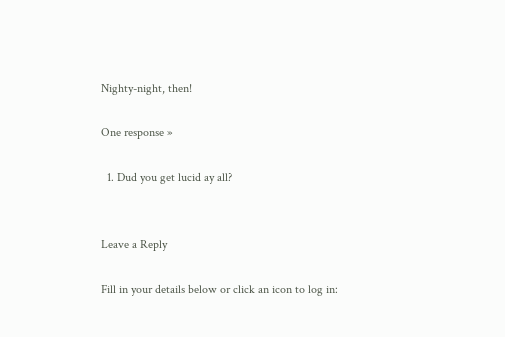Nighty-night, then!

One response »

  1. Dud you get lucid ay all?


Leave a Reply

Fill in your details below or click an icon to log in: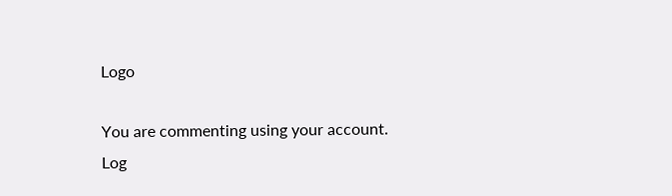Logo

You are commenting using your account. Log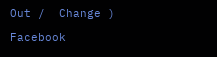Out /  Change )

Facebook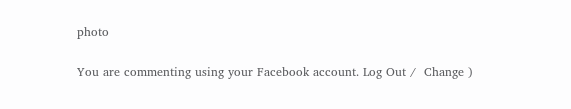photo

You are commenting using your Facebook account. Log Out /  Change )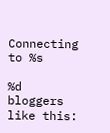Connecting to %s

%d bloggers like this: